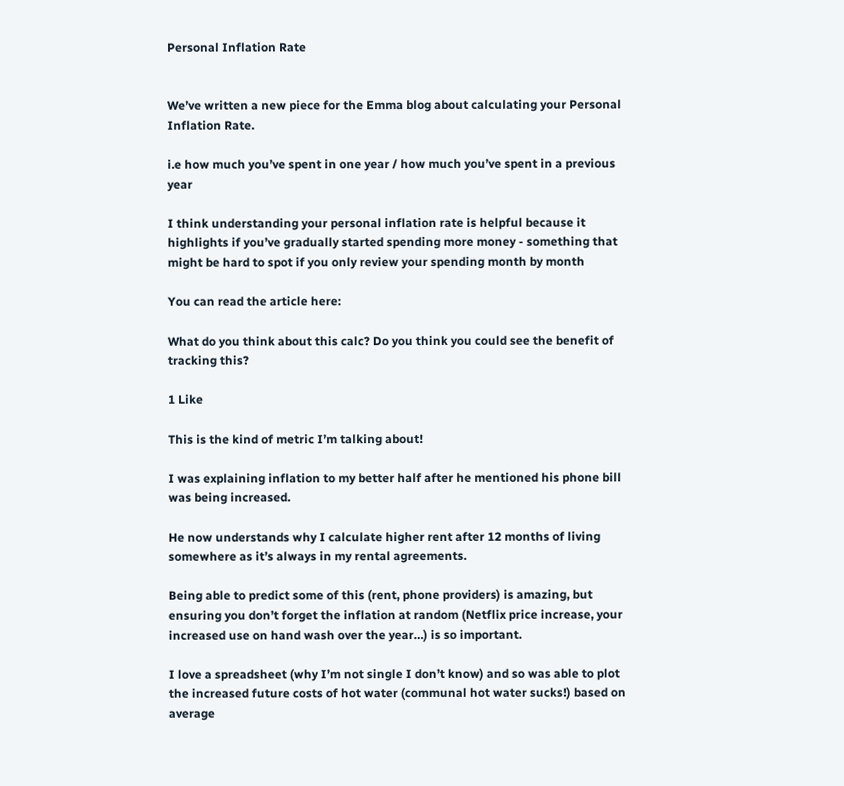Personal Inflation Rate


We’ve written a new piece for the Emma blog about calculating your Personal Inflation Rate.

i.e how much you’ve spent in one year / how much you’ve spent in a previous year

I think understanding your personal inflation rate is helpful because it highlights if you’ve gradually started spending more money - something that might be hard to spot if you only review your spending month by month

You can read the article here:

What do you think about this calc? Do you think you could see the benefit of tracking this?

1 Like

This is the kind of metric I’m talking about!

I was explaining inflation to my better half after he mentioned his phone bill was being increased.

He now understands why I calculate higher rent after 12 months of living somewhere as it’s always in my rental agreements.

Being able to predict some of this (rent, phone providers) is amazing, but ensuring you don’t forget the inflation at random (Netflix price increase, your increased use on hand wash over the year…) is so important.

I love a spreadsheet (why I’m not single I don’t know) and so was able to plot the increased future costs of hot water (communal hot water sucks!) based on average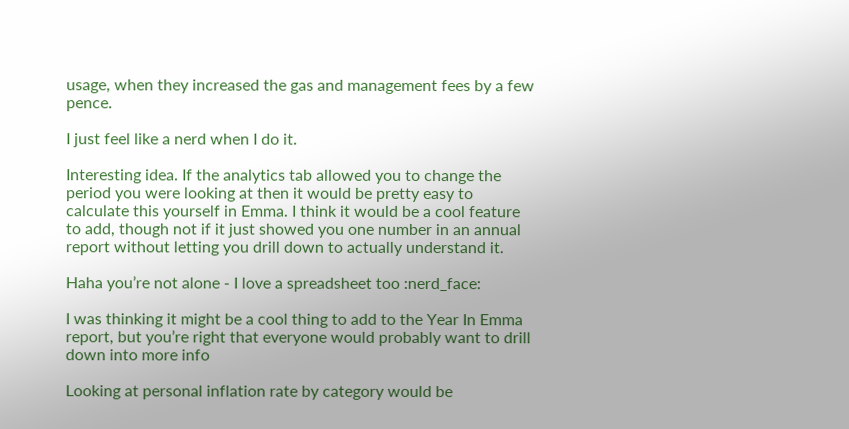usage, when they increased the gas and management fees by a few pence.

I just feel like a nerd when I do it.

Interesting idea. If the analytics tab allowed you to change the period you were looking at then it would be pretty easy to calculate this yourself in Emma. I think it would be a cool feature to add, though not if it just showed you one number in an annual report without letting you drill down to actually understand it.

Haha you’re not alone - I love a spreadsheet too :nerd_face:

I was thinking it might be a cool thing to add to the Year In Emma report, but you’re right that everyone would probably want to drill down into more info

Looking at personal inflation rate by category would be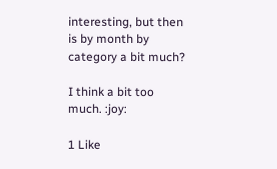interesting, but then is by month by category a bit much?

I think a bit too much. :joy:

1 Like